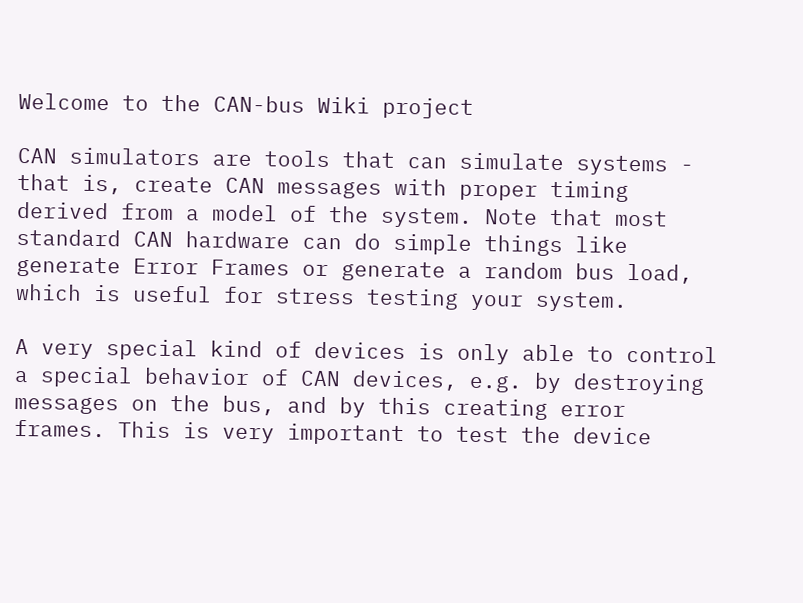Welcome to the CAN-bus Wiki project

CAN simulators are tools that can simulate systems - that is, create CAN messages with proper timing derived from a model of the system. Note that most standard CAN hardware can do simple things like generate Error Frames or generate a random bus load, which is useful for stress testing your system.

A very special kind of devices is only able to control a special behavior of CAN devices, e.g. by destroying messages on the bus, and by this creating error frames. This is very important to test the device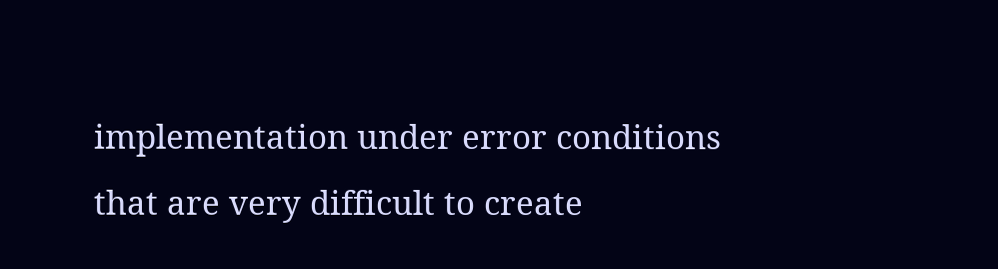implementation under error conditions that are very difficult to create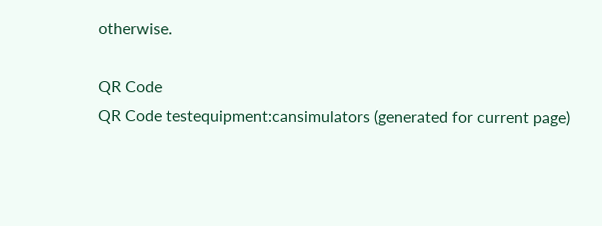otherwise.

QR Code
QR Code testequipment:cansimulators (generated for current page)